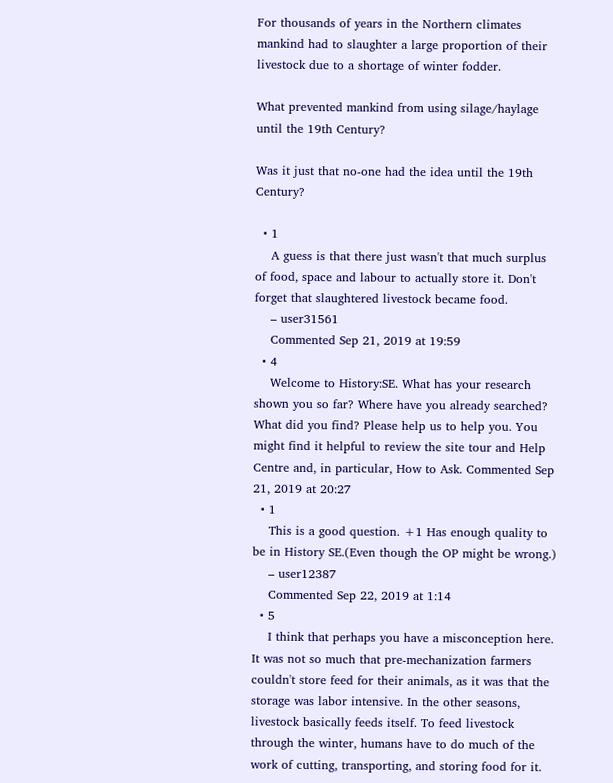For thousands of years in the Northern climates mankind had to slaughter a large proportion of their livestock due to a shortage of winter fodder.

What prevented mankind from using silage/haylage until the 19th Century?

Was it just that no-one had the idea until the 19th Century?

  • 1
    A guess is that there just wasn't that much surplus of food, space and labour to actually store it. Don't forget that slaughtered livestock became food.
    – user31561
    Commented Sep 21, 2019 at 19:59
  • 4
    Welcome to History:SE. What has your research shown you so far? Where have you already searched? What did you find? Please help us to help you. You might find it helpful to review the site tour and Help Centre and, in particular, How to Ask. Commented Sep 21, 2019 at 20:27
  • 1
    This is a good question. +1 Has enough quality to be in History SE.(Even though the OP might be wrong.)
    – user12387
    Commented Sep 22, 2019 at 1:14
  • 5
    I think that perhaps you have a misconception here. It was not so much that pre-mechanization farmers couldn't store feed for their animals, as it was that the storage was labor intensive. In the other seasons, livestock basically feeds itself. To feed livestock through the winter, humans have to do much of the work of cutting, transporting, and storing food for it.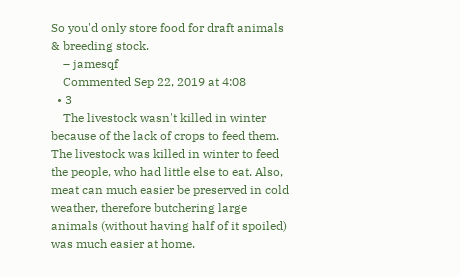So you'd only store food for draft animals & breeding stock.
    – jamesqf
    Commented Sep 22, 2019 at 4:08
  • 3
    The livestock wasn't killed in winter because of the lack of crops to feed them. The livestock was killed in winter to feed the people, who had little else to eat. Also, meat can much easier be preserved in cold weather, therefore butchering large animals (without having half of it spoiled) was much easier at home.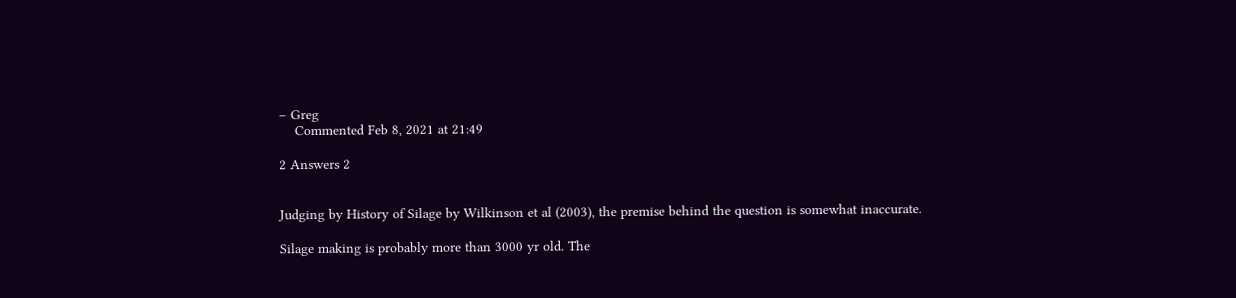– Greg
    Commented Feb 8, 2021 at 21:49

2 Answers 2


Judging by History of Silage by Wilkinson et al (2003), the premise behind the question is somewhat inaccurate.

Silage making is probably more than 3000 yr old. The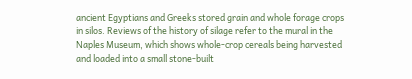ancient Egyptians and Greeks stored grain and whole forage crops in silos. Reviews of the history of silage refer to the mural in the Naples Museum, which shows whole-crop cereals being harvested and loaded into a small stone-built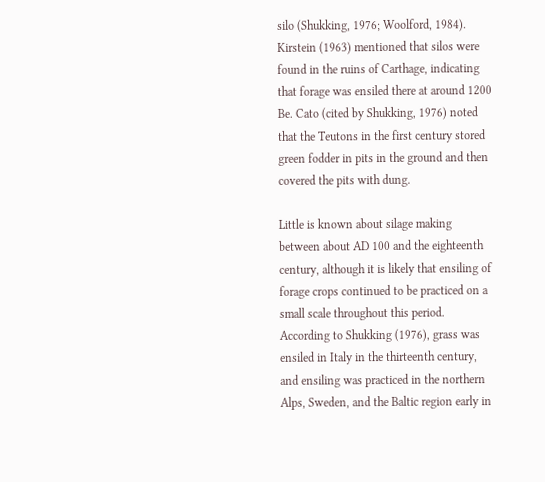silo (Shukking, 1976; Woolford, 1984). Kirstein (1963) mentioned that silos were found in the ruins of Carthage, indicating that forage was ensiled there at around 1200 Be. Cato (cited by Shukking, 1976) noted that the Teutons in the first century stored green fodder in pits in the ground and then covered the pits with dung.

Little is known about silage making between about AD 100 and the eighteenth century, although it is likely that ensiling of forage crops continued to be practiced on a small scale throughout this period. According to Shukking (1976), grass was ensiled in Italy in the thirteenth century, and ensiling was practiced in the northern Alps, Sweden, and the Baltic region early in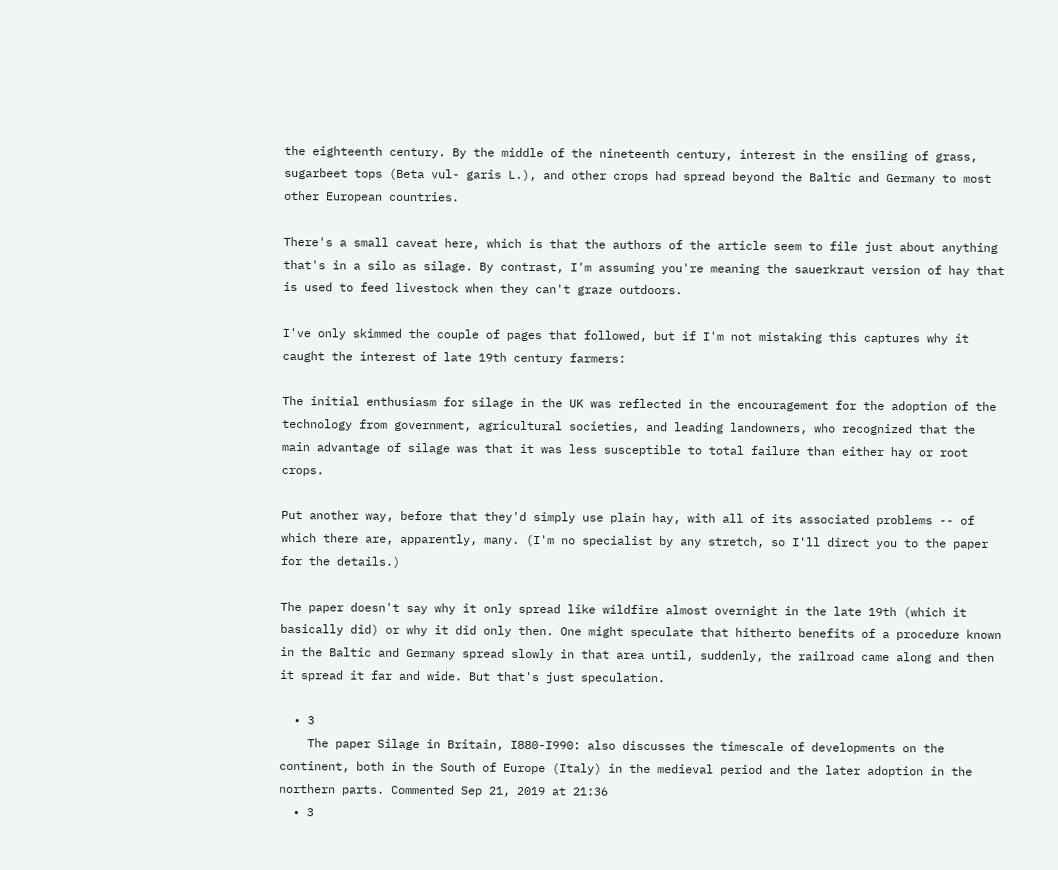the eighteenth century. By the middle of the nineteenth century, interest in the ensiling of grass, sugarbeet tops (Beta vul- garis L.), and other crops had spread beyond the Baltic and Germany to most other European countries.

There's a small caveat here, which is that the authors of the article seem to file just about anything that's in a silo as silage. By contrast, I'm assuming you're meaning the sauerkraut version of hay that is used to feed livestock when they can't graze outdoors.

I've only skimmed the couple of pages that followed, but if I'm not mistaking this captures why it caught the interest of late 19th century farmers:

The initial enthusiasm for silage in the UK was reflected in the encouragement for the adoption of the technology from government, agricultural societies, and leading landowners, who recognized that the main advantage of silage was that it was less susceptible to total failure than either hay or root crops.

Put another way, before that they'd simply use plain hay, with all of its associated problems -- of which there are, apparently, many. (I'm no specialist by any stretch, so I'll direct you to the paper for the details.)

The paper doesn't say why it only spread like wildfire almost overnight in the late 19th (which it basically did) or why it did only then. One might speculate that hitherto benefits of a procedure known in the Baltic and Germany spread slowly in that area until, suddenly, the railroad came along and then it spread it far and wide. But that's just speculation.

  • 3
    The paper Silage in Britain, I880-I990: also discusses the timescale of developments on the continent, both in the South of Europe (Italy) in the medieval period and the later adoption in the northern parts. Commented Sep 21, 2019 at 21:36
  • 3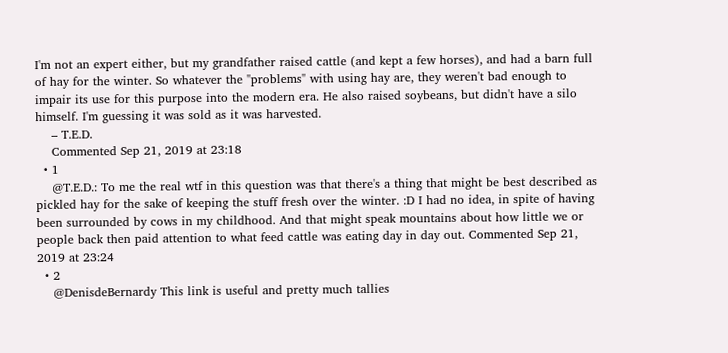I'm not an expert either, but my grandfather raised cattle (and kept a few horses), and had a barn full of hay for the winter. So whatever the "problems" with using hay are, they weren't bad enough to impair its use for this purpose into the modern era. He also raised soybeans, but didn't have a silo himself. I'm guessing it was sold as it was harvested.
    – T.E.D.
    Commented Sep 21, 2019 at 23:18
  • 1
    @T.E.D.: To me the real wtf in this question was that there's a thing that might be best described as pickled hay for the sake of keeping the stuff fresh over the winter. :D I had no idea, in spite of having been surrounded by cows in my childhood. And that might speak mountains about how little we or people back then paid attention to what feed cattle was eating day in day out. Commented Sep 21, 2019 at 23:24
  • 2
    @DenisdeBernardy This link is useful and pretty much tallies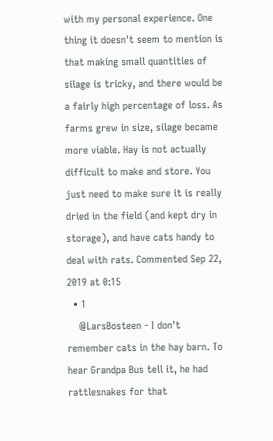with my personal experience. One thing it doesn't seem to mention is that making small quantities of silage is tricky, and there would be a fairly high percentage of loss. As farms grew in size, silage became more viable. Hay is not actually difficult to make and store. You just need to make sure it is really dried in the field (and kept dry in storage), and have cats handy to deal with rats. Commented Sep 22, 2019 at 0:15
  • 1
    @LarsBosteen - I don't remember cats in the hay barn. To hear Grandpa Bus tell it, he had rattlesnakes for that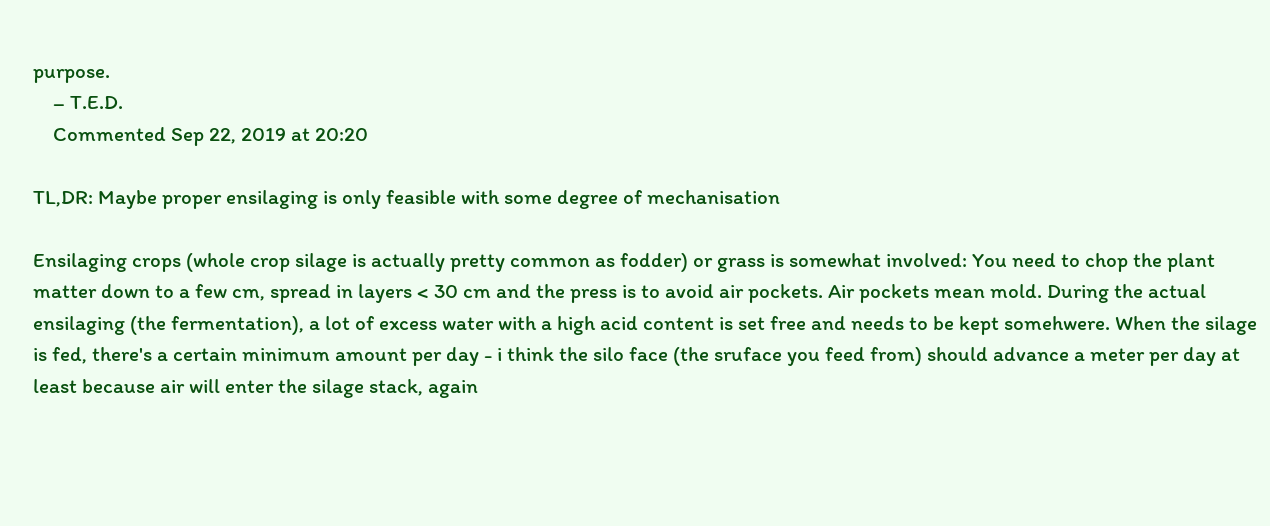purpose.
    – T.E.D.
    Commented Sep 22, 2019 at 20:20

TL,DR: Maybe proper ensilaging is only feasible with some degree of mechanisation

Ensilaging crops (whole crop silage is actually pretty common as fodder) or grass is somewhat involved: You need to chop the plant matter down to a few cm, spread in layers < 30 cm and the press is to avoid air pockets. Air pockets mean mold. During the actual ensilaging (the fermentation), a lot of excess water with a high acid content is set free and needs to be kept somehwere. When the silage is fed, there's a certain minimum amount per day - i think the silo face (the sruface you feed from) should advance a meter per day at least because air will enter the silage stack, again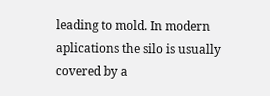leading to mold. In modern aplications the silo is usually covered by a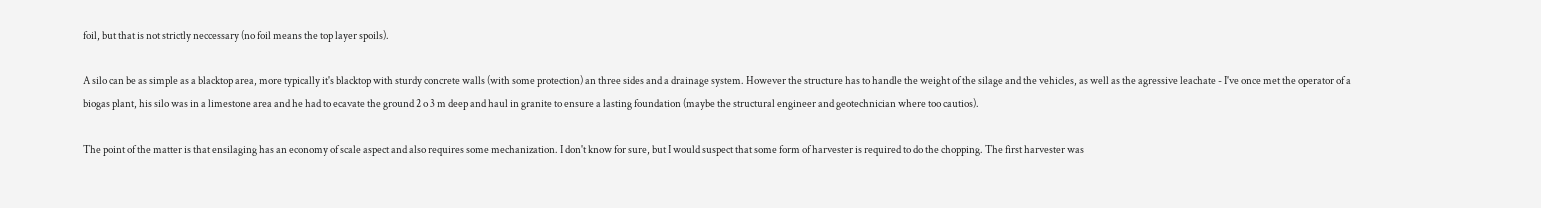foil, but that is not strictly neccessary (no foil means the top layer spoils).

A silo can be as simple as a blacktop area, more typically it's blacktop with sturdy concrete walls (with some protection) an three sides and a drainage system. However the structure has to handle the weight of the silage and the vehicles, as well as the agressive leachate - I've once met the operator of a biogas plant, his silo was in a limestone area and he had to ecavate the ground 2 o 3 m deep and haul in granite to ensure a lasting foundation (maybe the structural engineer and geotechnician where too cautios).

The point of the matter is that ensilaging has an economy of scale aspect and also requires some mechanization. I don't know for sure, but I would suspect that some form of harvester is required to do the chopping. The first harvester was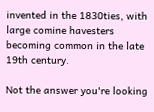invented in the 1830ties, with large comine havesters becoming common in the late 19th century.

Not the answer you're looking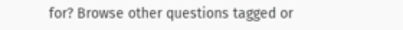for? Browse other questions tagged or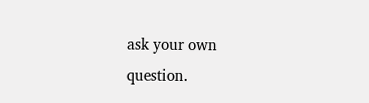ask your own question.